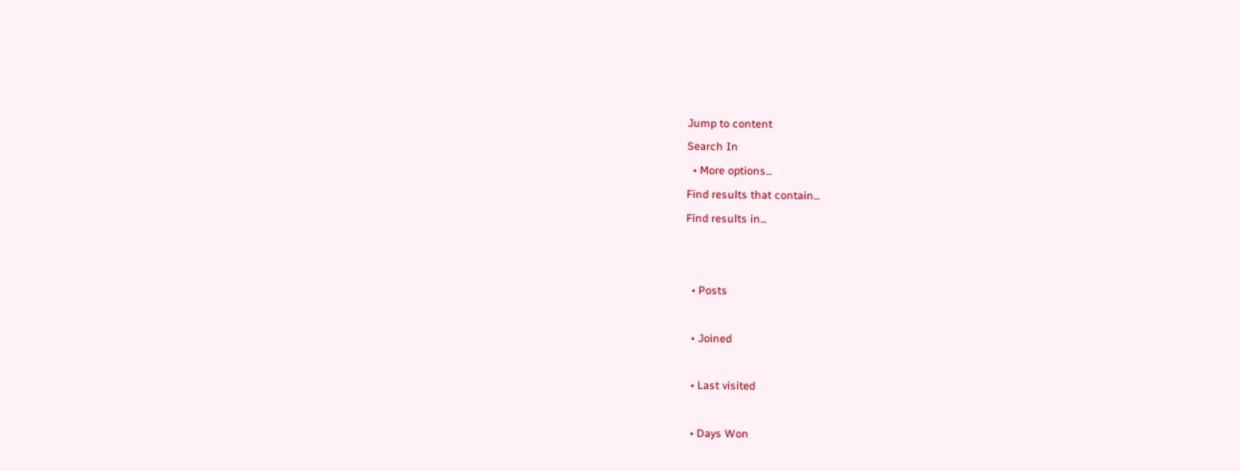Jump to content
Search In
  • More options...
Find results that contain...
Find results in...


  • Posts

  • Joined

  • Last visited

  • Days Won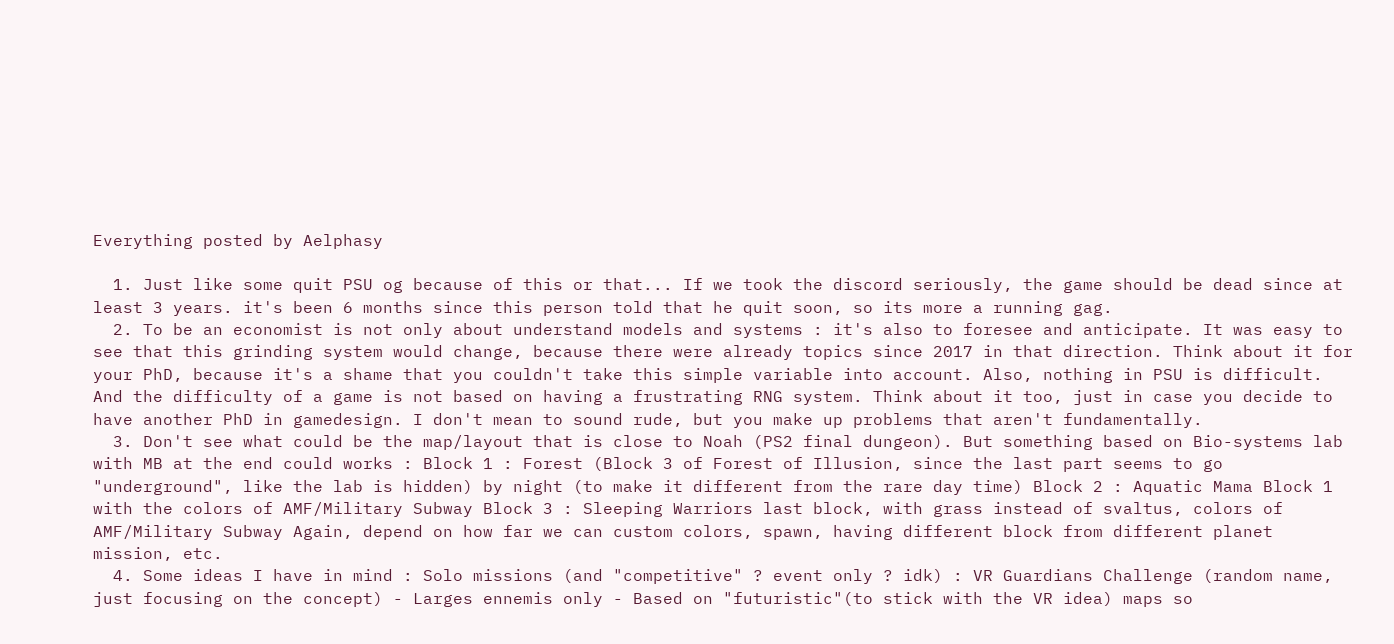Everything posted by Aelphasy

  1. Just like some quit PSU og because of this or that... If we took the discord seriously, the game should be dead since at least 3 years. it's been 6 months since this person told that he quit soon, so its more a running gag.
  2. To be an economist is not only about understand models and systems : it's also to foresee and anticipate. It was easy to see that this grinding system would change, because there were already topics since 2017 in that direction. Think about it for your PhD, because it's a shame that you couldn't take this simple variable into account. Also, nothing in PSU is difficult. And the difficulty of a game is not based on having a frustrating RNG system. Think about it too, just in case you decide to have another PhD in gamedesign. I don't mean to sound rude, but you make up problems that aren't fundamentally.
  3. Don't see what could be the map/layout that is close to Noah (PS2 final dungeon). But something based on Bio-systems lab with MB at the end could works : Block 1 : Forest (Block 3 of Forest of Illusion, since the last part seems to go "underground", like the lab is hidden) by night (to make it different from the rare day time) Block 2 : Aquatic Mama Block 1 with the colors of AMF/Military Subway Block 3 : Sleeping Warriors last block, with grass instead of svaltus, colors of AMF/Military Subway Again, depend on how far we can custom colors, spawn, having different block from different planet mission, etc.
  4. Some ideas I have in mind : Solo missions (and "competitive" ? event only ? idk) : VR Guardians Challenge (random name, just focusing on the concept) - Larges ennemis only - Based on "futuristic"(to stick with the VR idea) maps so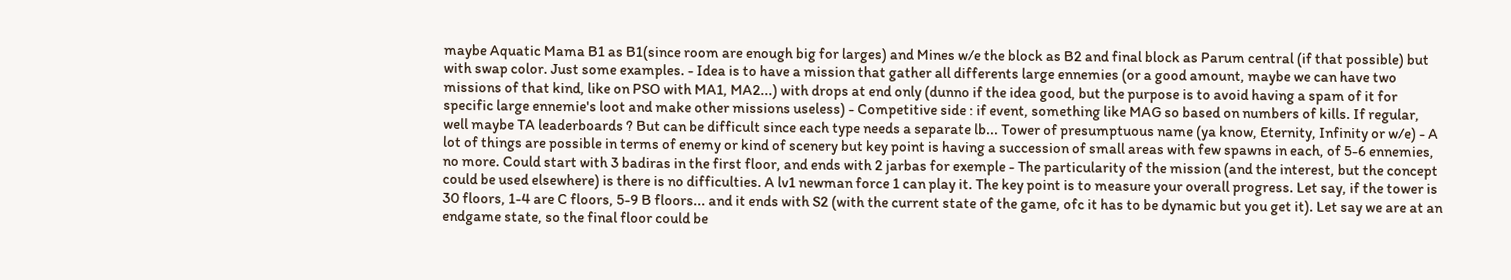maybe Aquatic Mama B1 as B1(since room are enough big for larges) and Mines w/e the block as B2 and final block as Parum central (if that possible) but with swap color. Just some examples. - Idea is to have a mission that gather all differents large ennemies (or a good amount, maybe we can have two missions of that kind, like on PSO with MA1, MA2...) with drops at end only (dunno if the idea good, but the purpose is to avoid having a spam of it for specific large ennemie's loot and make other missions useless) - Competitive side : if event, something like MAG so based on numbers of kills. If regular, well maybe TA leaderboards ? But can be difficult since each type needs a separate lb... Tower of presumptuous name (ya know, Eternity, Infinity or w/e) - A lot of things are possible in terms of enemy or kind of scenery but key point is having a succession of small areas with few spawns in each, of 5-6 ennemies, no more. Could start with 3 badiras in the first floor, and ends with 2 jarbas for exemple - The particularity of the mission (and the interest, but the concept could be used elsewhere) is there is no difficulties. A lv1 newman force 1 can play it. The key point is to measure your overall progress. Let say, if the tower is 30 floors, 1-4 are C floors, 5-9 B floors... and it ends with S2 (with the current state of the game, ofc it has to be dynamic but you get it). Let say we are at an endgame state, so the final floor could be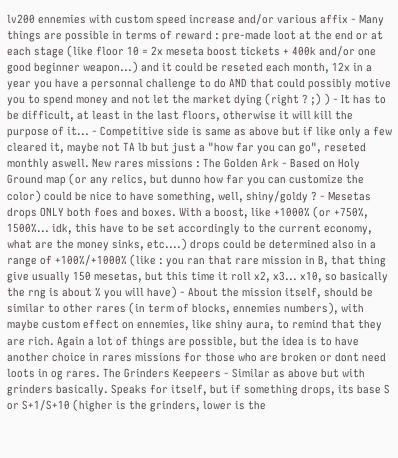lv200 ennemies with custom speed increase and/or various affix - Many things are possible in terms of reward : pre-made loot at the end or at each stage (like floor 10 = 2x meseta boost tickets + 400k and/or one good beginner weapon...) and it could be reseted each month, 12x in a year you have a personnal challenge to do AND that could possibly motive you to spend money and not let the market dying (right ? ;) ) - It has to be difficult, at least in the last floors, otherwise it will kill the purpose of it... - Competitive side is same as above but if like only a few cleared it, maybe not TA lb but just a "how far you can go", reseted monthly aswell. New rares missions : The Golden Ark - Based on Holy Ground map (or any relics, but dunno how far you can customize the color) could be nice to have something, well, shiny/goldy ? - Mesetas drops ONLY both foes and boxes. With a boost, like +1000% (or +750%, 1500%... idk, this have to be set accordingly to the current economy, what are the money sinks, etc....) drops could be determined also in a range of +100%/+1000% (like : you ran that rare mission in B, that thing give usually 150 mesetas, but this time it roll x2, x3... x10, so basically the rng is about % you will have) - About the mission itself, should be similar to other rares (in term of blocks, ennemies numbers), with maybe custom effect on ennemies, like shiny aura, to remind that they are rich. Again a lot of things are possible, but the idea is to have another choice in rares missions for those who are broken or dont need loots in og rares. The Grinders Keepeers - Similar as above but with grinders basically. Speaks for itself, but if something drops, its base S or S+1/S+10 (higher is the grinders, lower is the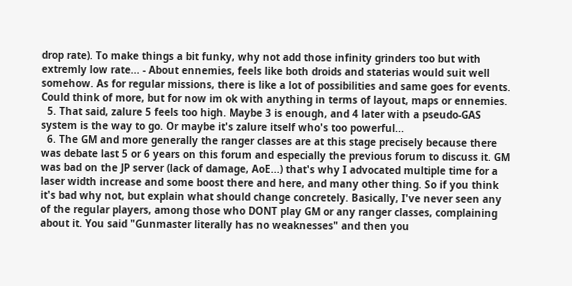drop rate). To make things a bit funky, why not add those infinity grinders too but with extremly low rate... - About ennemies, feels like both droids and staterias would suit well somehow. As for regular missions, there is like a lot of possibilities and same goes for events. Could think of more, but for now im ok with anything in terms of layout, maps or ennemies.
  5. That said, zalure 5 feels too high. Maybe 3 is enough, and 4 later with a pseudo-GAS system is the way to go. Or maybe it's zalure itself who's too powerful...
  6. The GM and more generally the ranger classes are at this stage precisely because there was debate last 5 or 6 years on this forum and especially the previous forum to discuss it. GM was bad on the JP server (lack of damage, AoE...) that's why I advocated multiple time for a laser width increase and some boost there and here, and many other thing. So if you think it's bad why not, but explain what should change concretely. Basically, I've never seen any of the regular players, among those who DONT play GM or any ranger classes, complaining about it. You said "Gunmaster literally has no weaknesses" and then you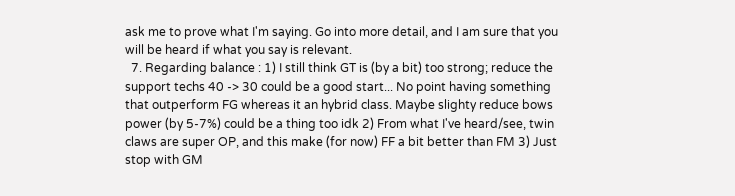ask me to prove what I'm saying. Go into more detail, and I am sure that you will be heard if what you say is relevant.
  7. Regarding balance : 1) I still think GT is (by a bit) too strong; reduce the support techs 40 -> 30 could be a good start... No point having something that outperform FG whereas it an hybrid class. Maybe slighty reduce bows power (by 5-7%) could be a thing too idk 2) From what I've heard/see, twin claws are super OP, and this make (for now) FF a bit better than FM 3) Just stop with GM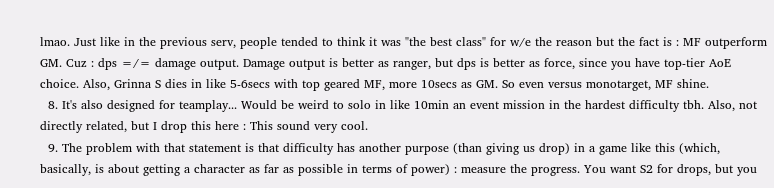lmao. Just like in the previous serv, people tended to think it was "the best class" for w/e the reason but the fact is : MF outperform GM. Cuz : dps =/= damage output. Damage output is better as ranger, but dps is better as force, since you have top-tier AoE choice. Also, Grinna S dies in like 5-6secs with top geared MF, more 10secs as GM. So even versus monotarget, MF shine.
  8. It's also designed for teamplay... Would be weird to solo in like 10min an event mission in the hardest difficulty tbh. Also, not directly related, but I drop this here : This sound very cool.
  9. The problem with that statement is that difficulty has another purpose (than giving us drop) in a game like this (which, basically, is about getting a character as far as possible in terms of power) : measure the progress. You want S2 for drops, but you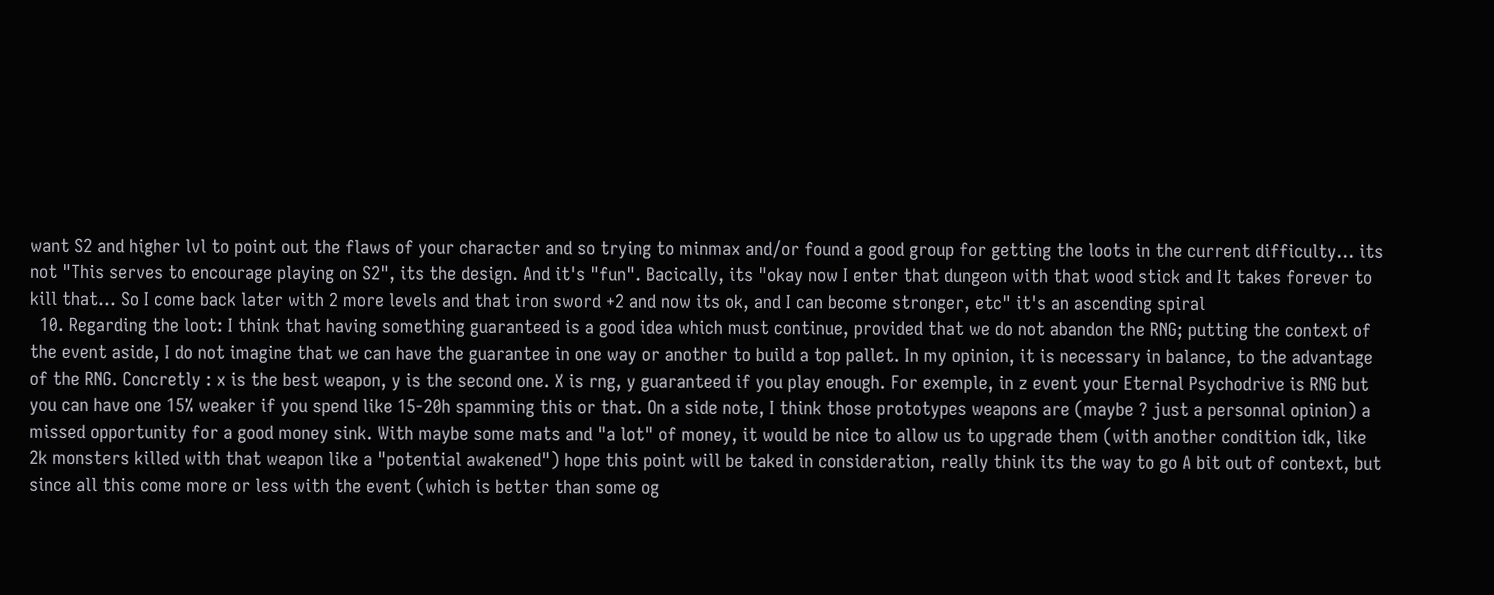want S2 and higher lvl to point out the flaws of your character and so trying to minmax and/or found a good group for getting the loots in the current difficulty... its not "This serves to encourage playing on S2", its the design. And it's "fun". Bacically, its "okay now I enter that dungeon with that wood stick and It takes forever to kill that... So I come back later with 2 more levels and that iron sword +2 and now its ok, and I can become stronger, etc" it's an ascending spiral
  10. Regarding the loot: I think that having something guaranteed is a good idea which must continue, provided that we do not abandon the RNG; putting the context of the event aside, I do not imagine that we can have the guarantee in one way or another to build a top pallet. In my opinion, it is necessary in balance, to the advantage of the RNG. Concretly : x is the best weapon, y is the second one. X is rng, y guaranteed if you play enough. For exemple, in z event your Eternal Psychodrive is RNG but you can have one 15% weaker if you spend like 15-20h spamming this or that. On a side note, I think those prototypes weapons are (maybe ? just a personnal opinion) a missed opportunity for a good money sink. With maybe some mats and "a lot" of money, it would be nice to allow us to upgrade them (with another condition idk, like 2k monsters killed with that weapon like a "potential awakened") hope this point will be taked in consideration, really think its the way to go A bit out of context, but since all this come more or less with the event (which is better than some og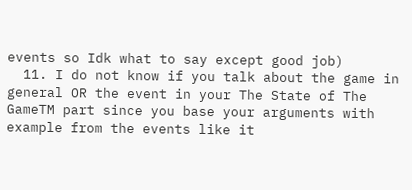events so Idk what to say except good job)
  11. I do not know if you talk about the game in general OR the event in your The State of The GameTM part since you base your arguments with example from the events like it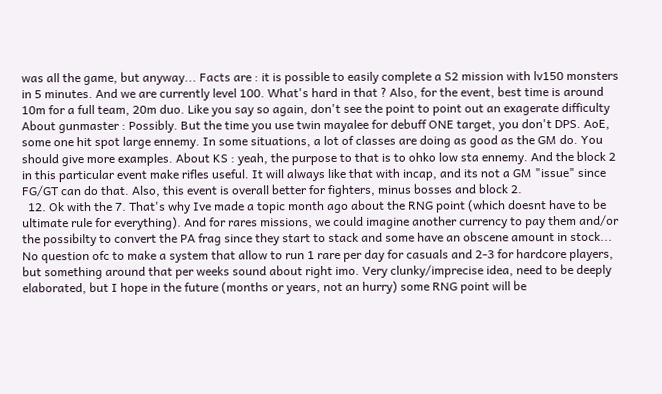was all the game, but anyway... Facts are : it is possible to easily complete a S2 mission with lv150 monsters in 5 minutes. And we are currently level 100. What's hard in that ? Also, for the event, best time is around 10m for a full team, 20m duo. Like you say so again, don't see the point to point out an exagerate difficulty About gunmaster : Possibly. But the time you use twin mayalee for debuff ONE target, you don't DPS. AoE, some one hit spot large ennemy. In some situations, a lot of classes are doing as good as the GM do. You should give more examples. About KS : yeah, the purpose to that is to ohko low sta ennemy. And the block 2 in this particular event make rifles useful. It will always like that with incap, and its not a GM "issue" since FG/GT can do that. Also, this event is overall better for fighters, minus bosses and block 2.
  12. Ok with the 7. That's why Ive made a topic month ago about the RNG point (which doesnt have to be ultimate rule for everything). And for rares missions, we could imagine another currency to pay them and/or the possibilty to convert the PA frag since they start to stack and some have an obscene amount in stock... No question ofc to make a system that allow to run 1 rare per day for casuals and 2-3 for hardcore players, but something around that per weeks sound about right imo. Very clunky/imprecise idea, need to be deeply elaborated, but I hope in the future (months or years, not an hurry) some RNG point will be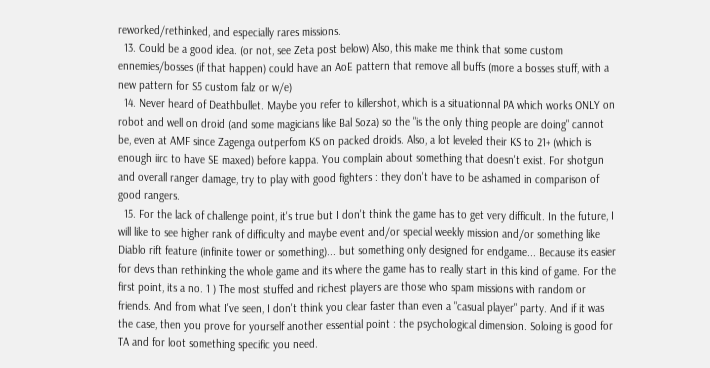reworked/rethinked, and especially rares missions.
  13. Could be a good idea. (or not, see Zeta post below) Also, this make me think that some custom ennemies/bosses (if that happen) could have an AoE pattern that remove all buffs (more a bosses stuff, with a new pattern for S5 custom falz or w/e)
  14. Never heard of Deathbullet. Maybe you refer to killershot, which is a situationnal PA which works ONLY on robot and well on droid (and some magicians like Bal Soza) so the "is the only thing people are doing" cannot be, even at AMF since Zagenga outperfom KS on packed droids. Also, a lot leveled their KS to 21+ (which is enough iirc to have SE maxed) before kappa. You complain about something that doesn't exist. For shotgun and overall ranger damage, try to play with good fighters : they don't have to be ashamed in comparison of good rangers.
  15. For the lack of challenge point, it's true but I don't think the game has to get very difficult. In the future, I will like to see higher rank of difficulty and maybe event and/or special weekly mission and/or something like Diablo rift feature (infinite tower or something)... but something only designed for endgame... Because its easier for devs than rethinking the whole game and its where the game has to really start in this kind of game. For the first point, its a no. 1 ) The most stuffed and richest players are those who spam missions with random or friends. And from what I've seen, I don't think you clear faster than even a "casual player" party. And if it was the case, then you prove for yourself another essential point : the psychological dimension. Soloing is good for TA and for loot something specific you need.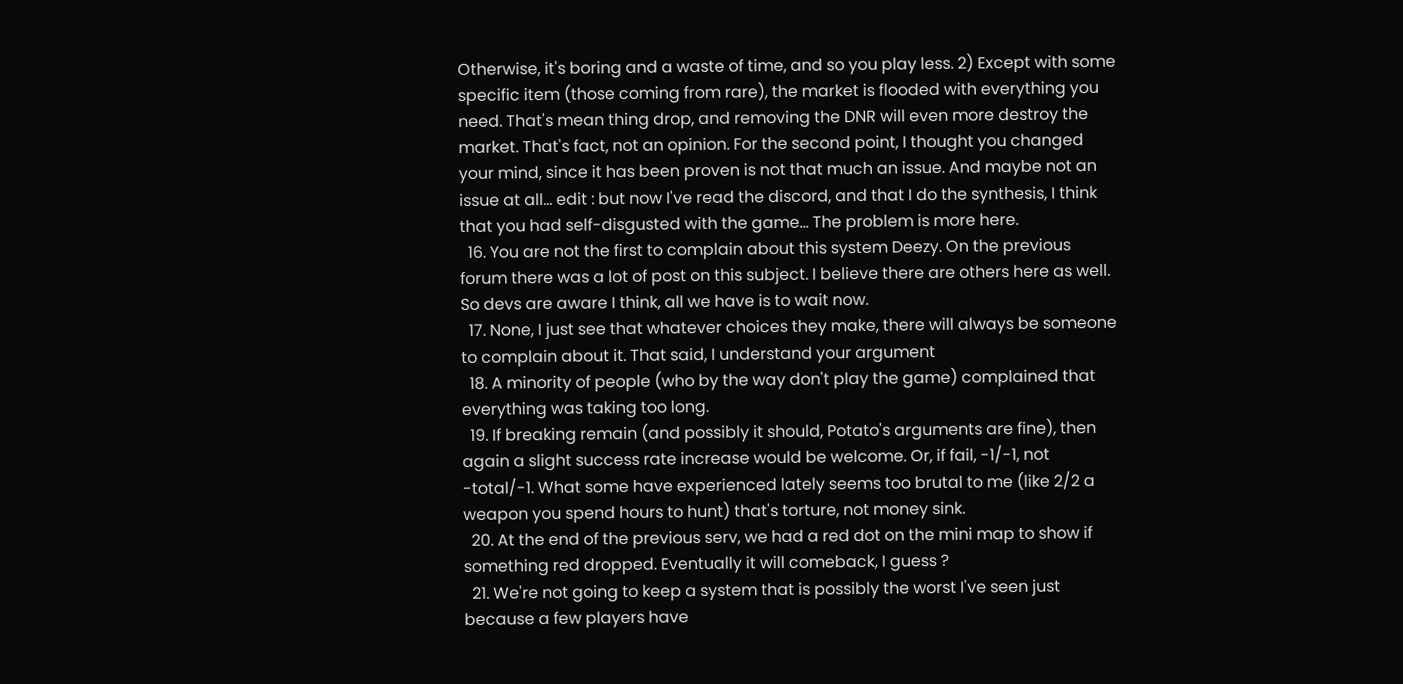Otherwise, it's boring and a waste of time, and so you play less. 2) Except with some specific item (those coming from rare), the market is flooded with everything you need. That's mean thing drop, and removing the DNR will even more destroy the market. That's fact, not an opinion. For the second point, I thought you changed your mind, since it has been proven is not that much an issue. And maybe not an issue at all... edit : but now I've read the discord, and that I do the synthesis, I think that you had self-disgusted with the game... The problem is more here.
  16. You are not the first to complain about this system Deezy. On the previous forum there was a lot of post on this subject. I believe there are others here as well. So devs are aware I think, all we have is to wait now.
  17. None, I just see that whatever choices they make, there will always be someone to complain about it. That said, I understand your argument
  18. A minority of people (who by the way don't play the game) complained that everything was taking too long.
  19. If breaking remain (and possibly it should, Potato's arguments are fine), then again a slight success rate increase would be welcome. Or, if fail, -1/-1, not -total/-1. What some have experienced lately seems too brutal to me (like 2/2 a weapon you spend hours to hunt) that's torture, not money sink.
  20. At the end of the previous serv, we had a red dot on the mini map to show if something red dropped. Eventually it will comeback, I guess ?
  21. We're not going to keep a system that is possibly the worst I've seen just because a few players have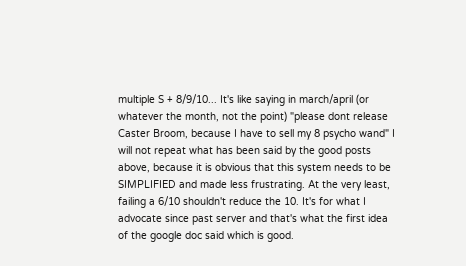multiple S + 8/9/10... It's like saying in march/april (or whatever the month, not the point) "please dont release Caster Broom, because I have to sell my 8 psycho wand" I will not repeat what has been said by the good posts above, because it is obvious that this system needs to be SIMPLIFIED and made less frustrating. At the very least, failing a 6/10 shouldn't reduce the 10. It's for what I advocate since past server and that's what the first idea of the google doc said which is good.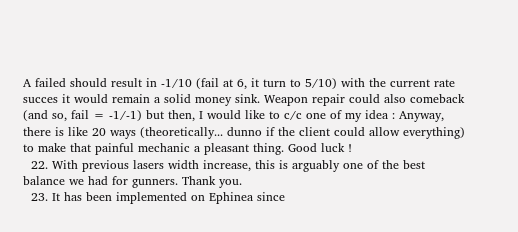A failed should result in -1/10 (fail at 6, it turn to 5/10) with the current rate succes it would remain a solid money sink. Weapon repair could also comeback (and so, fail = -1/-1) but then, I would like to c/c one of my idea : Anyway, there is like 20 ways (theoretically... dunno if the client could allow everything) to make that painful mechanic a pleasant thing. Good luck !
  22. With previous lasers width increase, this is arguably one of the best balance we had for gunners. Thank you.
  23. It has been implemented on Ephinea since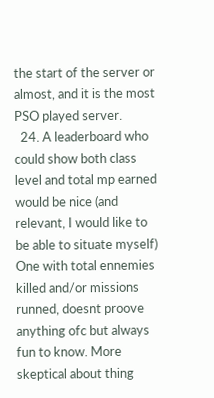the start of the server or almost, and it is the most PSO played server.
  24. A leaderboard who could show both class level and total mp earned would be nice (and relevant, I would like to be able to situate myself) One with total ennemies killed and/or missions runned, doesnt proove anything ofc but always fun to know. More skeptical about thing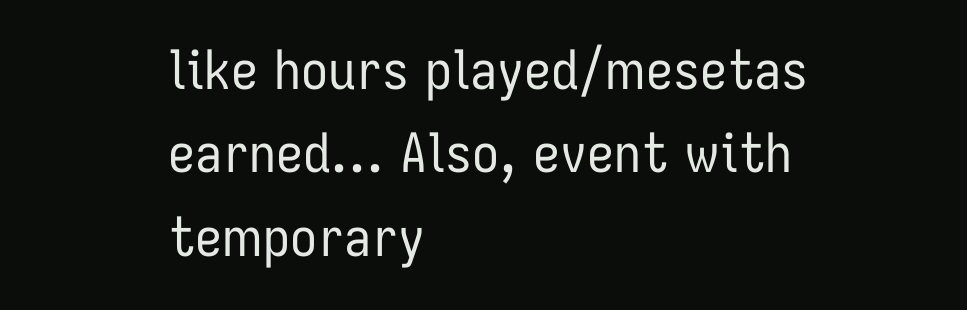like hours played/mesetas earned... Also, event with temporary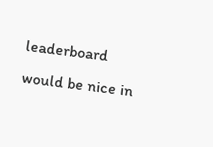leaderboard would be nice in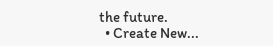the future.
  • Create New...